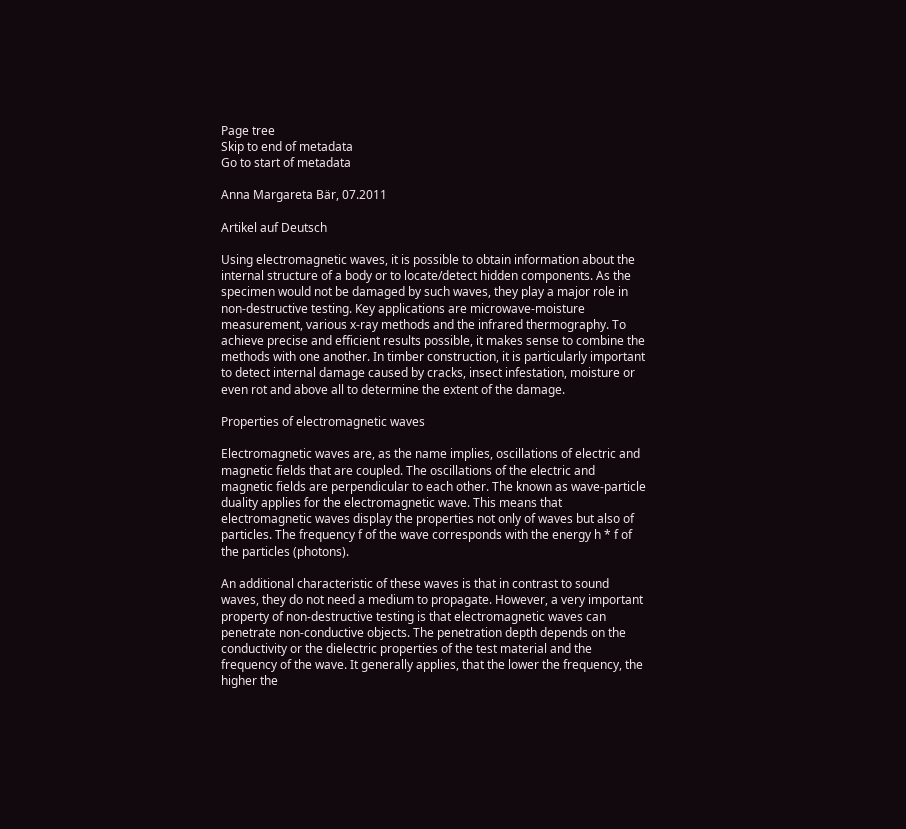Page tree
Skip to end of metadata
Go to start of metadata

Anna Margareta Bär, 07.2011

Artikel auf Deutsch

Using electromagnetic waves, it is possible to obtain information about the internal structure of a body or to locate/detect hidden components. As the specimen would not be damaged by such waves, they play a major role in non-destructive testing. Key applications are microwave-moisture measurement, various x-ray methods and the infrared thermography. To achieve precise and efficient results possible, it makes sense to combine the methods with one another. In timber construction, it is particularly important to detect internal damage caused by cracks, insect infestation, moisture or even rot and above all to determine the extent of the damage.

Properties of electromagnetic waves

Electromagnetic waves are, as the name implies, oscillations of electric and magnetic fields that are coupled. The oscillations of the electric and magnetic fields are perpendicular to each other. The known as wave-particle duality applies for the electromagnetic wave. This means that electromagnetic waves display the properties not only of waves but also of particles. The frequency f of the wave corresponds with the energy h * f of the particles (photons).

An additional characteristic of these waves is that in contrast to sound waves, they do not need a medium to propagate. However, a very important property of non-destructive testing is that electromagnetic waves can penetrate non-conductive objects. The penetration depth depends on the conductivity or the dielectric properties of the test material and the frequency of the wave. It generally applies, that the lower the frequency, the higher the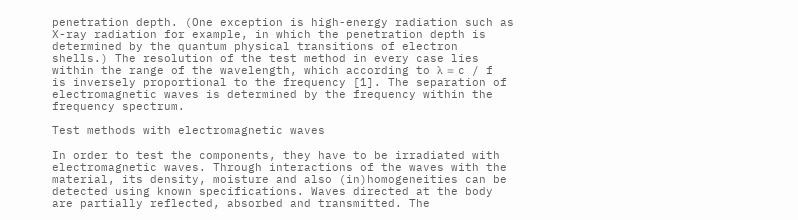penetration depth. (One exception is high-energy radiation such as X-ray radiation for example, in which the penetration depth is determined by the quantum physical transitions of electron shells.) The resolution of the test method in every case lies within the range of the wavelength, which according to λ = c / f is inversely proportional to the frequency [1]. The separation of electromagnetic waves is determined by the frequency within the frequency spectrum.

Test methods with electromagnetic waves

In order to test the components, they have to be irradiated with electromagnetic waves. Through interactions of the waves with the material, its density, moisture and also (in)homogeneities can be detected using known specifications. Waves directed at the body are partially reflected, absorbed and transmitted. The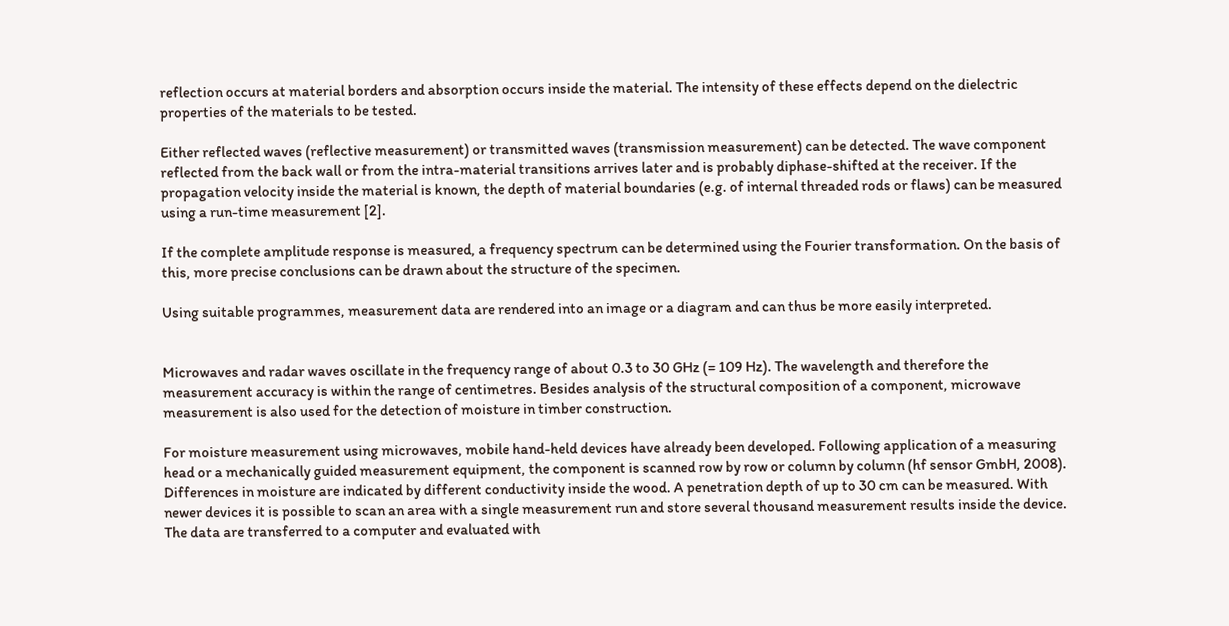reflection occurs at material borders and absorption occurs inside the material. The intensity of these effects depend on the dielectric properties of the materials to be tested.

Either reflected waves (reflective measurement) or transmitted waves (transmission measurement) can be detected. The wave component reflected from the back wall or from the intra-material transitions arrives later and is probably diphase-shifted at the receiver. If the propagation velocity inside the material is known, the depth of material boundaries (e.g. of internal threaded rods or flaws) can be measured using a run-time measurement [2].

If the complete amplitude response is measured, a frequency spectrum can be determined using the Fourier transformation. On the basis of this, more precise conclusions can be drawn about the structure of the specimen.

Using suitable programmes, measurement data are rendered into an image or a diagram and can thus be more easily interpreted.


Microwaves and radar waves oscillate in the frequency range of about 0.3 to 30 GHz (= 109 Hz). The wavelength and therefore the measurement accuracy is within the range of centimetres. Besides analysis of the structural composition of a component, microwave measurement is also used for the detection of moisture in timber construction.

For moisture measurement using microwaves, mobile hand-held devices have already been developed. Following application of a measuring head or a mechanically guided measurement equipment, the component is scanned row by row or column by column (hf sensor GmbH, 2008). Differences in moisture are indicated by different conductivity inside the wood. A penetration depth of up to 30 cm can be measured. With newer devices it is possible to scan an area with a single measurement run and store several thousand measurement results inside the device. The data are transferred to a computer and evaluated with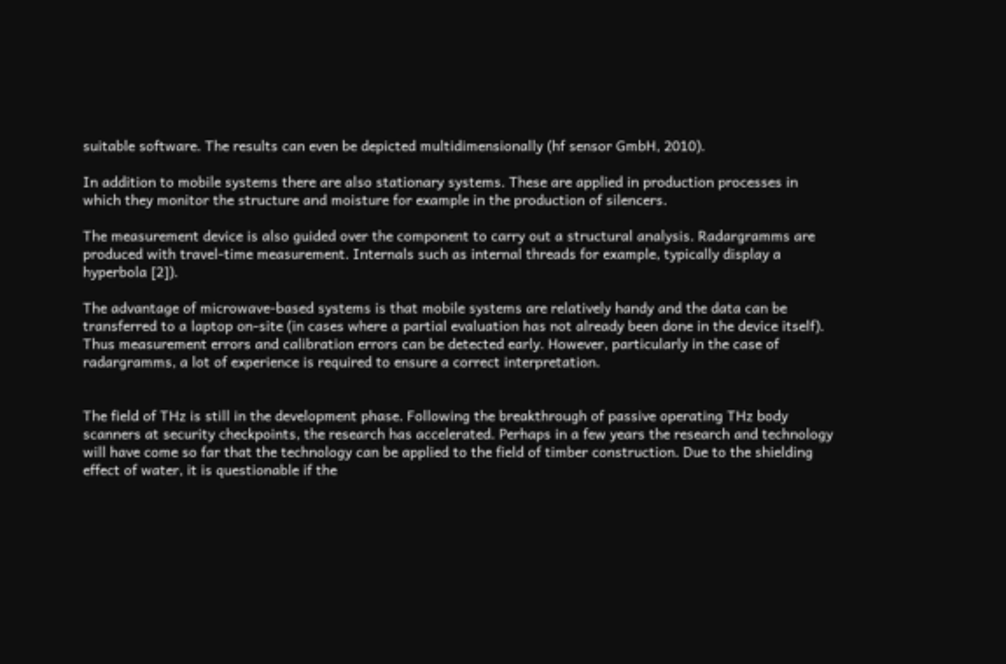suitable software. The results can even be depicted multidimensionally (hf sensor GmbH, 2010).

In addition to mobile systems there are also stationary systems. These are applied in production processes in which they monitor the structure and moisture for example in the production of silencers.

The measurement device is also guided over the component to carry out a structural analysis. Radargramms are produced with travel-time measurement. Internals such as internal threads for example, typically display a hyperbola [2]).

The advantage of microwave-based systems is that mobile systems are relatively handy and the data can be transferred to a laptop on-site (in cases where a partial evaluation has not already been done in the device itself). Thus measurement errors and calibration errors can be detected early. However, particularly in the case of radargramms, a lot of experience is required to ensure a correct interpretation.


The field of THz is still in the development phase. Following the breakthrough of passive operating THz body scanners at security checkpoints, the research has accelerated. Perhaps in a few years the research and technology will have come so far that the technology can be applied to the field of timber construction. Due to the shielding effect of water, it is questionable if the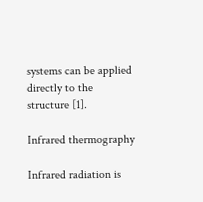systems can be applied directly to the structure [1].

Infrared thermography

Infrared radiation is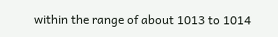within the range of about 1013 to 1014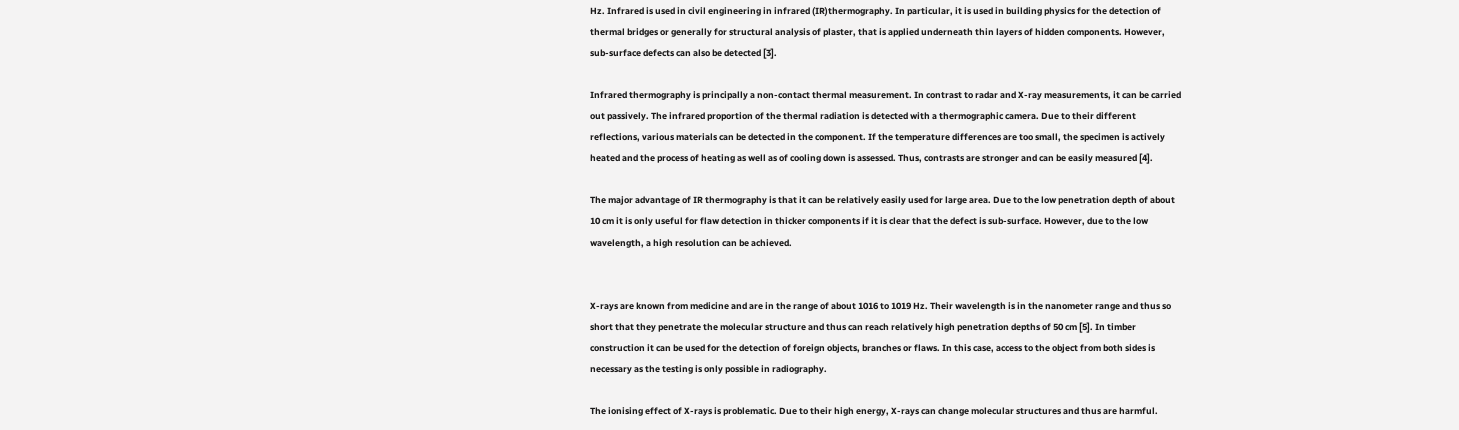Hz. Infrared is used in civil engineering in infrared (IR)thermography. In particular, it is used in building physics for the detection of thermal bridges or generally for structural analysis of plaster, that is applied underneath thin layers of hidden components. However, sub-surface defects can also be detected [3].

Infrared thermography is principally a non-contact thermal measurement. In contrast to radar and X-ray measurements, it can be carried out passively. The infrared proportion of the thermal radiation is detected with a thermographic camera. Due to their different reflections, various materials can be detected in the component. If the temperature differences are too small, the specimen is actively heated and the process of heating as well as of cooling down is assessed. Thus, contrasts are stronger and can be easily measured [4].

The major advantage of IR thermography is that it can be relatively easily used for large area. Due to the low penetration depth of about 10 cm it is only useful for flaw detection in thicker components if it is clear that the defect is sub-surface. However, due to the low wavelength, a high resolution can be achieved.


X-rays are known from medicine and are in the range of about 1016 to 1019 Hz. Their wavelength is in the nanometer range and thus so short that they penetrate the molecular structure and thus can reach relatively high penetration depths of 50 cm [5]. In timber construction it can be used for the detection of foreign objects, branches or flaws. In this case, access to the object from both sides is necessary as the testing is only possible in radiography.

The ionising effect of X-rays is problematic. Due to their high energy, X-rays can change molecular structures and thus are harmful.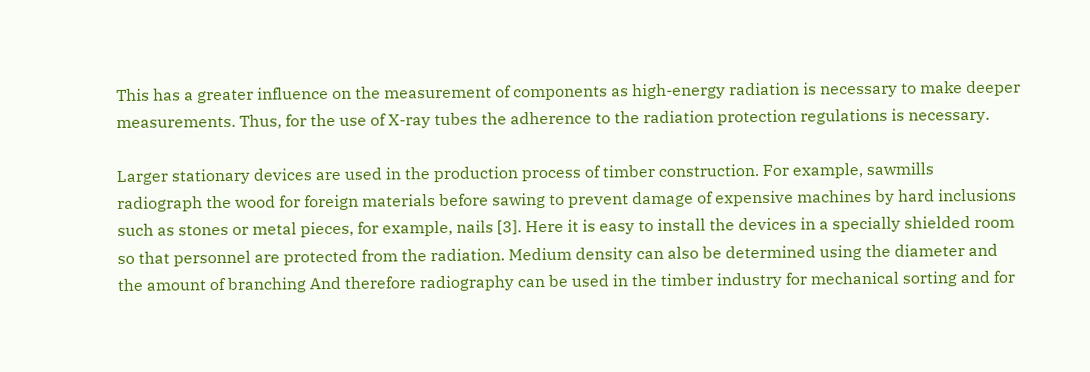This has a greater influence on the measurement of components as high-energy radiation is necessary to make deeper measurements. Thus, for the use of X-ray tubes the adherence to the radiation protection regulations is necessary.

Larger stationary devices are used in the production process of timber construction. For example, sawmills radiograph the wood for foreign materials before sawing to prevent damage of expensive machines by hard inclusions such as stones or metal pieces, for example, nails [3]. Here it is easy to install the devices in a specially shielded room so that personnel are protected from the radiation. Medium density can also be determined using the diameter and the amount of branching And therefore radiography can be used in the timber industry for mechanical sorting and for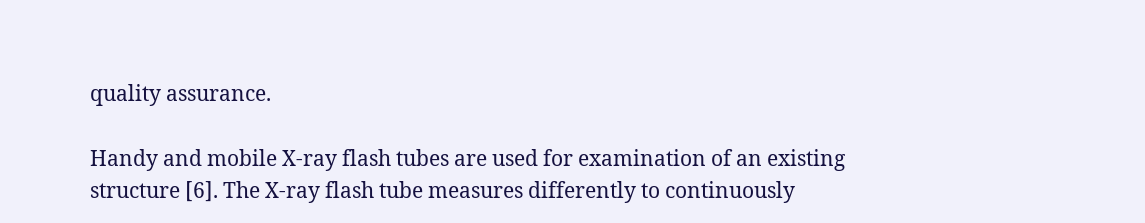quality assurance.

Handy and mobile X-ray flash tubes are used for examination of an existing structure [6]. The X-ray flash tube measures differently to continuously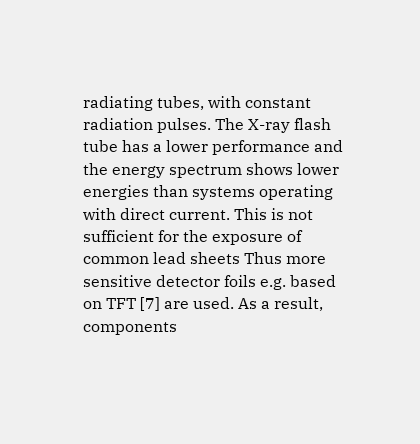radiating tubes, with constant radiation pulses. The X-ray flash tube has a lower performance and the energy spectrum shows lower energies than systems operating with direct current. This is not sufficient for the exposure of common lead sheets Thus more sensitive detector foils e.g. based on TFT [7] are used. As a result, components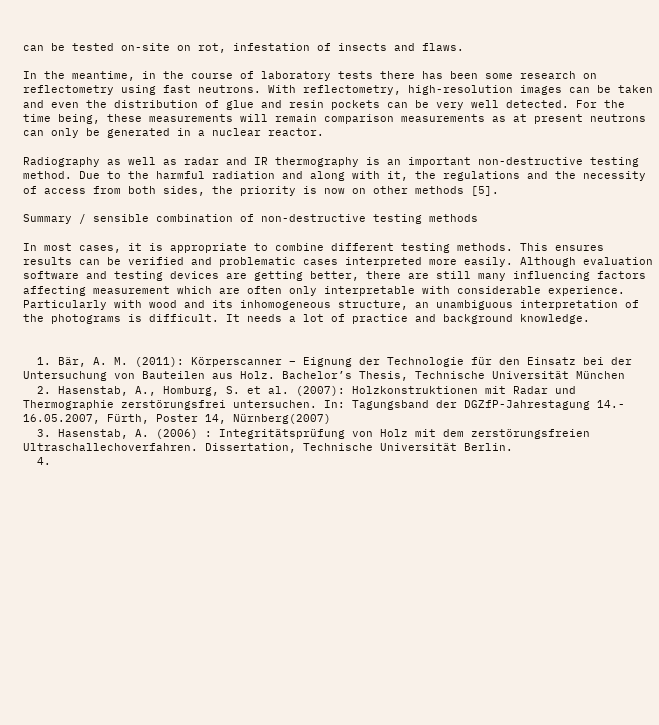can be tested on-site on rot, infestation of insects and flaws.

In the meantime, in the course of laboratory tests there has been some research on reflectometry using fast neutrons. With reflectometry, high-resolution images can be taken and even the distribution of glue and resin pockets can be very well detected. For the time being, these measurements will remain comparison measurements as at present neutrons can only be generated in a nuclear reactor.

Radiography as well as radar and IR thermography is an important non-destructive testing method. Due to the harmful radiation and along with it, the regulations and the necessity of access from both sides, the priority is now on other methods [5].

Summary / sensible combination of non-destructive testing methods

In most cases, it is appropriate to combine different testing methods. This ensures results can be verified and problematic cases interpreted more easily. Although evaluation software and testing devices are getting better, there are still many influencing factors affecting measurement which are often only interpretable with considerable experience. Particularly with wood and its inhomogeneous structure, an unambiguous interpretation of the photograms is difficult. It needs a lot of practice and background knowledge.


  1. Bär, A. M. (2011): Körperscanner – Eignung der Technologie für den Einsatz bei der Untersuchung von Bauteilen aus Holz. Bachelor’s Thesis, Technische Universität München
  2. Hasenstab, A., Homburg, S. et al. (2007): Holzkonstruktionen mit Radar und Thermographie zerstörungsfrei untersuchen. In: Tagungsband der DGZfP-Jahrestagung 14.- 16.05.2007, Fürth, Poster 14, Nürnberg(2007)
  3. Hasenstab, A. (2006) : Integritätsprüfung von Holz mit dem zerstörungsfreien Ultraschallechoverfahren. Dissertation, Technische Universität Berlin.
  4.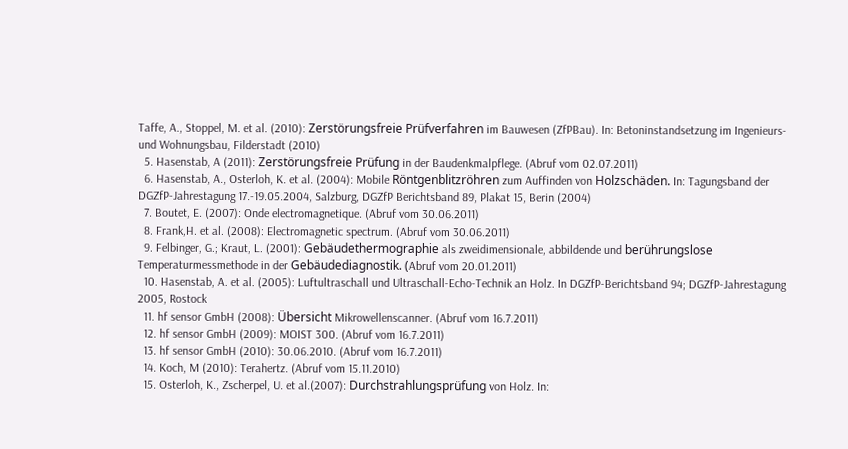Taffe, A., Stoppel, M. et al. (2010): Zerstörungsfreie Prüfverfahren im Bauwesen (ZfPBau). In: Betoninstandsetzung im Ingenieurs- und Wohnungsbau, Filderstadt (2010)
  5. Hasenstab, A (2011): Zerstörungsfreie Prüfung in der Baudenkmalpflege. (Abruf vom 02.07.2011)
  6. Hasenstab, A., Osterloh, K. et al. (2004): Mobile Röntgenblitzröhren zum Auffinden von Holzschäden. In: Tagungsband der DGZfP-Jahrestagung 17.-19.05.2004, Salzburg, DGZfP Berichtsband 89, Plakat 15, Berin (2004)
  7. Boutet, E. (2007): Onde electromagnetique. (Abruf vom 30.06.2011)
  8. Frank,H. et al. (2008): Electromagnetic spectrum. (Abruf vom 30.06.2011)
  9. Felbinger, G.; Kraut, L. (2001): Gebäudethermographie als zweidimensionale, abbildende und berührungslose Temperaturmessmethode in der Gebäudediagnostik. (Abruf vom 20.01.2011)
  10. Hasenstab, A. et al. (2005): Luftultraschall und Ultraschall-Echo-Technik an Holz. In DGZfP-Berichtsband 94; DGZfP-Jahrestagung 2005, Rostock
  11. hf sensor GmbH (2008): Übersicht Mikrowellenscanner. (Abruf vom 16.7.2011)
  12. hf sensor GmbH (2009): MOIST 300. (Abruf vom 16.7.2011)
  13. hf sensor GmbH (2010): 30.06.2010. (Abruf vom 16.7.2011)
  14. Koch, M (2010): Terahertz. (Abruf vom 15.11.2010)
  15. Osterloh, K., Zscherpel, U. et al.(2007): Durchstrahlungsprüfung von Holz. In: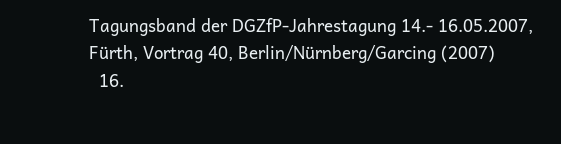Tagungsband der DGZfP-Jahrestagung 14.- 16.05.2007, Fürth, Vortrag 40, Berlin/Nürnberg/Garcing (2007)
  16.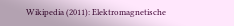Wikipedia (2011): Elektromagnetische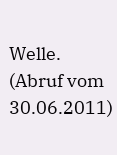Welle. (Abruf vom 30.06.2011)